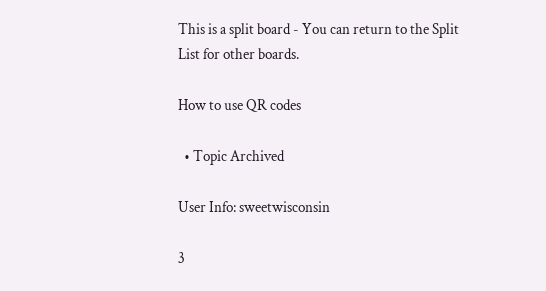This is a split board - You can return to the Split List for other boards.

How to use QR codes

  • Topic Archived

User Info: sweetwisconsin

3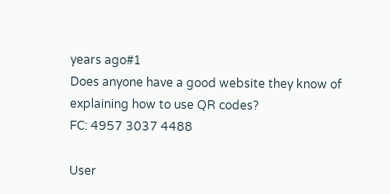years ago#1
Does anyone have a good website they know of explaining how to use QR codes?
FC: 4957 3037 4488

User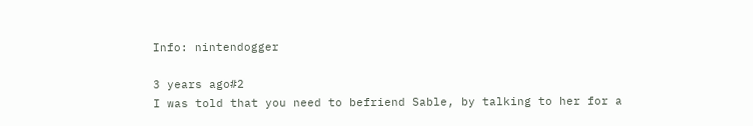Info: nintendogger

3 years ago#2
I was told that you need to befriend Sable, by talking to her for a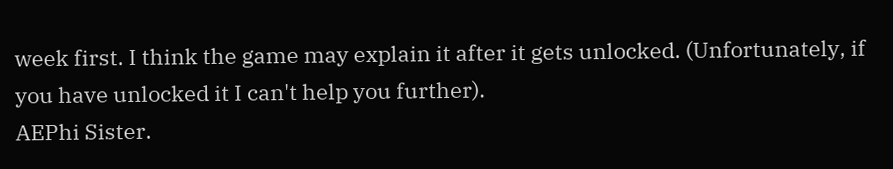week first. I think the game may explain it after it gets unlocked. (Unfortunately, if you have unlocked it I can't help you further).
AEPhi Sister.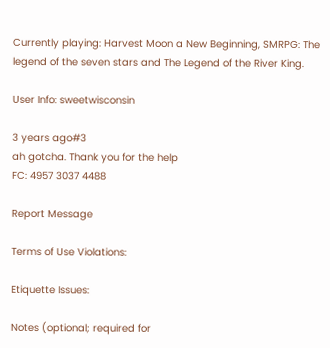Currently playing: Harvest Moon a New Beginning, SMRPG: The legend of the seven stars and The Legend of the River King.

User Info: sweetwisconsin

3 years ago#3
ah gotcha. Thank you for the help
FC: 4957 3037 4488

Report Message

Terms of Use Violations:

Etiquette Issues:

Notes (optional; required for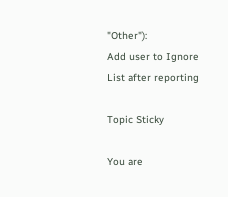"Other"):
Add user to Ignore List after reporting

Topic Sticky

You are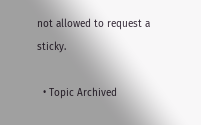not allowed to request a sticky.

  • Topic Archived